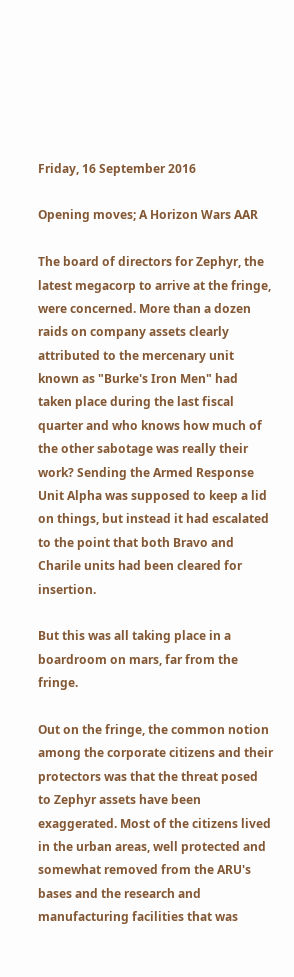Friday, 16 September 2016

Opening moves; A Horizon Wars AAR

The board of directors for Zephyr, the latest megacorp to arrive at the fringe, were concerned. More than a dozen raids on company assets clearly attributed to the mercenary unit known as "Burke's Iron Men" had taken place during the last fiscal quarter and who knows how much of the other sabotage was really their work? Sending the Armed Response Unit Alpha was supposed to keep a lid on things, but instead it had escalated to the point that both Bravo and Charile units had been cleared for insertion.

But this was all taking place in a boardroom on mars, far from the fringe.

Out on the fringe, the common notion among the corporate citizens and their protectors was that the threat posed to Zephyr assets have been exaggerated. Most of the citizens lived in the urban areas, well protected and somewhat removed from the ARU's bases and the research and manufacturing facilities that was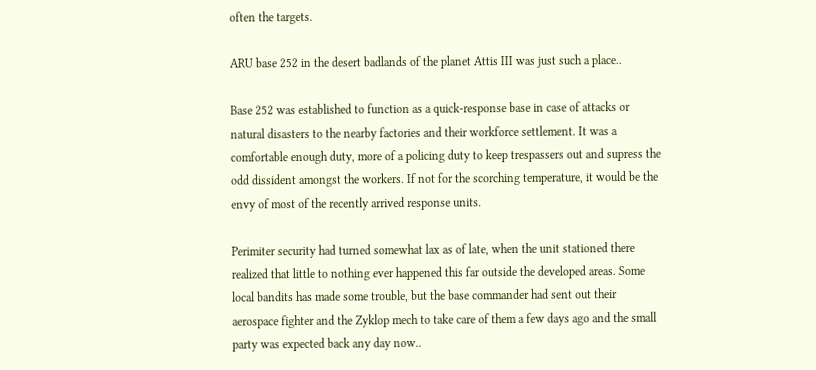often the targets.

ARU base 252 in the desert badlands of the planet Attis III was just such a place..

Base 252 was established to function as a quick-response base in case of attacks or natural disasters to the nearby factories and their workforce settlement. It was a comfortable enough duty, more of a policing duty to keep trespassers out and supress the odd dissident amongst the workers. If not for the scorching temperature, it would be the envy of most of the recently arrived response units.

Perimiter security had turned somewhat lax as of late, when the unit stationed there realized that little to nothing ever happened this far outside the developed areas. Some local bandits has made some trouble, but the base commander had sent out their aerospace fighter and the Zyklop mech to take care of them a few days ago and the small party was expected back any day now..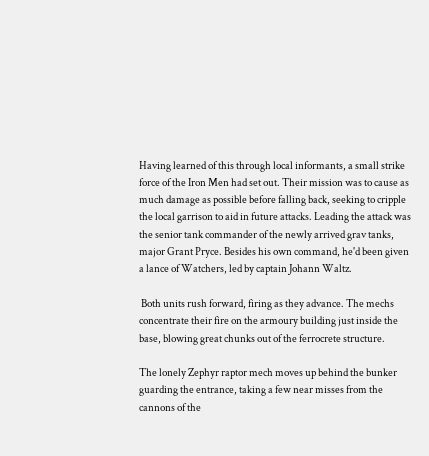Having learned of this through local informants, a small strike force of the Iron Men had set out. Their mission was to cause as much damage as possible before falling back, seeking to cripple the local garrison to aid in future attacks. Leading the attack was the senior tank commander of the newly arrived grav tanks, major Grant Pryce. Besides his own command, he'd been given a lance of Watchers, led by captain Johann Waltz.

 Both units rush forward, firing as they advance. The mechs concentrate their fire on the armoury building just inside the base, blowing great chunks out of the ferrocrete structure.

The lonely Zephyr raptor mech moves up behind the bunker guarding the entrance, taking a few near misses from the cannons of the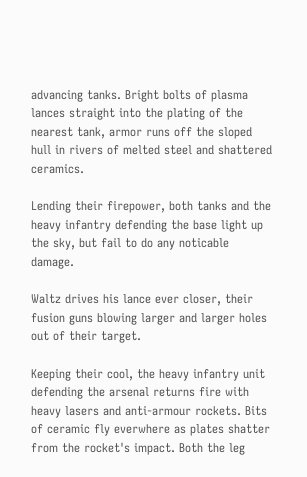advancing tanks. Bright bolts of plasma lances straight into the plating of the nearest tank, armor runs off the sloped hull in rivers of melted steel and shattered ceramics.

Lending their firepower, both tanks and the heavy infantry defending the base light up the sky, but fail to do any noticable damage.

Waltz drives his lance ever closer, their fusion guns blowing larger and larger holes out of their target.

Keeping their cool, the heavy infantry unit defending the arsenal returns fire with heavy lasers and anti-armour rockets. Bits of ceramic fly everwhere as plates shatter from the rocket's impact. Both the leg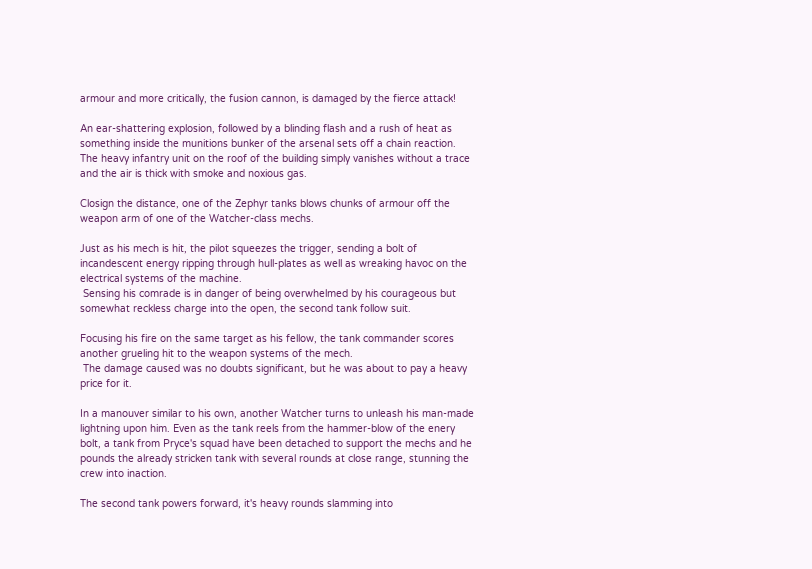armour and more critically, the fusion cannon, is damaged by the fierce attack!

An ear-shattering explosion, followed by a blinding flash and a rush of heat as something inside the munitions bunker of the arsenal sets off a chain reaction. The heavy infantry unit on the roof of the building simply vanishes without a trace and the air is thick with smoke and noxious gas.

Closign the distance, one of the Zephyr tanks blows chunks of armour off the weapon arm of one of the Watcher-class mechs.

Just as his mech is hit, the pilot squeezes the trigger, sending a bolt of incandescent energy ripping through hull-plates as well as wreaking havoc on the electrical systems of the machine.
 Sensing his comrade is in danger of being overwhelmed by his courageous but somewhat reckless charge into the open, the second tank follow suit.

Focusing his fire on the same target as his fellow, the tank commander scores another grueling hit to the weapon systems of the mech.
 The damage caused was no doubts significant, but he was about to pay a heavy price for it.

In a manouver similar to his own, another Watcher turns to unleash his man-made lightning upon him. Even as the tank reels from the hammer-blow of the enery bolt, a tank from Pryce's squad have been detached to support the mechs and he pounds the already stricken tank with several rounds at close range, stunning the crew into inaction.

The second tank powers forward, it's heavy rounds slamming into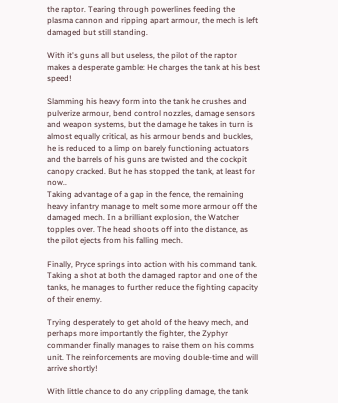the raptor. Tearing through powerlines feeding the plasma cannon and ripping apart armour, the mech is left damaged but still standing.

With it's guns all but useless, the pilot of the raptor makes a desperate gamble: He charges the tank at his best speed!

Slamming his heavy form into the tank he crushes and pulverize armour, bend control nozzles, damage sensors and weapon systems, but the damage he takes in turn is almost equally critical, as his armour bends and buckles, he is reduced to a limp on barely functioning actuators and the barrels of his guns are twisted and the cockpit canopy cracked. But he has stopped the tank, at least for now..
Taking advantage of a gap in the fence, the remaining heavy infantry manage to melt some more armour off the damaged mech. In a brilliant explosion, the Watcher topples over. The head shoots off into the distance, as the pilot ejects from his falling mech.

Finally, Pryce springs into action with his command tank. Taking a shot at both the damaged raptor and one of the tanks, he manages to further reduce the fighting capacity of their enemy.

Trying desperately to get ahold of the heavy mech, and perhaps more importantly the fighter, the Zyphyr commander finally manages to raise them on his comms unit. The reinforcements are moving double-time and will arrive shortly!

With little chance to do any crippling damage, the tank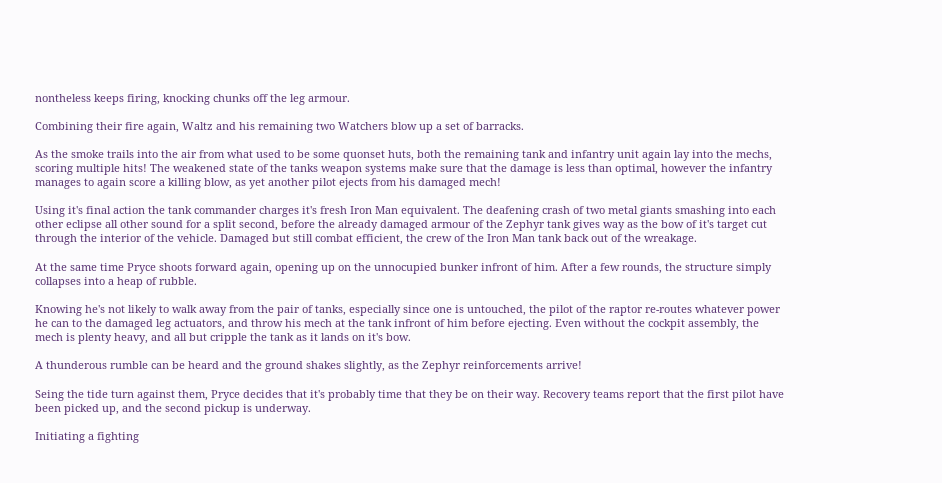nontheless keeps firing, knocking chunks off the leg armour.

Combining their fire again, Waltz and his remaining two Watchers blow up a set of barracks.

As the smoke trails into the air from what used to be some quonset huts, both the remaining tank and infantry unit again lay into the mechs, scoring multiple hits! The weakened state of the tanks weapon systems make sure that the damage is less than optimal, however the infantry manages to again score a killing blow, as yet another pilot ejects from his damaged mech!

Using it's final action the tank commander charges it's fresh Iron Man equivalent. The deafening crash of two metal giants smashing into each other eclipse all other sound for a split second, before the already damaged armour of the Zephyr tank gives way as the bow of it's target cut through the interior of the vehicle. Damaged but still combat efficient, the crew of the Iron Man tank back out of the wreakage.

At the same time Pryce shoots forward again, opening up on the unnocupied bunker infront of him. After a few rounds, the structure simply collapses into a heap of rubble.

Knowing he's not likely to walk away from the pair of tanks, especially since one is untouched, the pilot of the raptor re-routes whatever power he can to the damaged leg actuators, and throw his mech at the tank infront of him before ejecting. Even without the cockpit assembly, the mech is plenty heavy, and all but cripple the tank as it lands on it's bow.

A thunderous rumble can be heard and the ground shakes slightly, as the Zephyr reinforcements arrive!

Seing the tide turn against them, Pryce decides that it's probably time that they be on their way. Recovery teams report that the first pilot have been picked up, and the second pickup is underway.

Initiating a fighting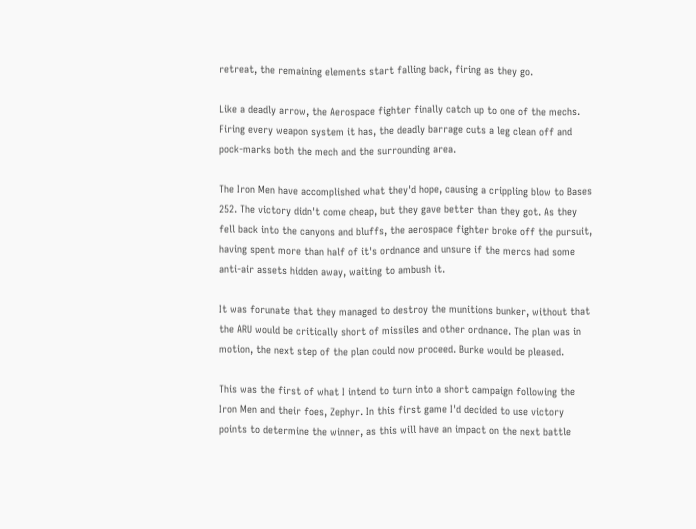retreat, the remaining elements start falling back, firing as they go.

Like a deadly arrow, the Aerospace fighter finally catch up to one of the mechs. Firing every weapon system it has, the deadly barrage cuts a leg clean off and pock-marks both the mech and the surrounding area.

The Iron Men have accomplished what they'd hope, causing a crippling blow to Bases 252. The victory didn't come cheap, but they gave better than they got. As they fell back into the canyons and bluffs, the aerospace fighter broke off the pursuit, having spent more than half of it's ordnance and unsure if the mercs had some anti-air assets hidden away, waiting to ambush it.

It was forunate that they managed to destroy the munitions bunker, without that the ARU would be critically short of missiles and other ordnance. The plan was in motion, the next step of the plan could now proceed. Burke would be pleased.

This was the first of what I intend to turn into a short campaign following the Iron Men and their foes, Zephyr. In this first game I'd decided to use victory points to determine the winner, as this will have an impact on the next battle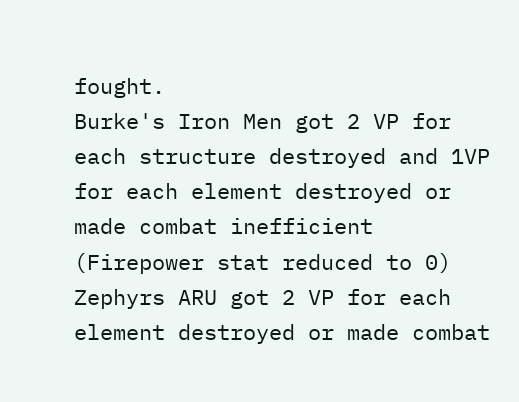fought.
Burke's Iron Men got 2 VP for each structure destroyed and 1VP for each element destroyed or made combat inefficient (Firepower stat reduced to 0)
Zephyrs ARU got 2 VP for each element destroyed or made combat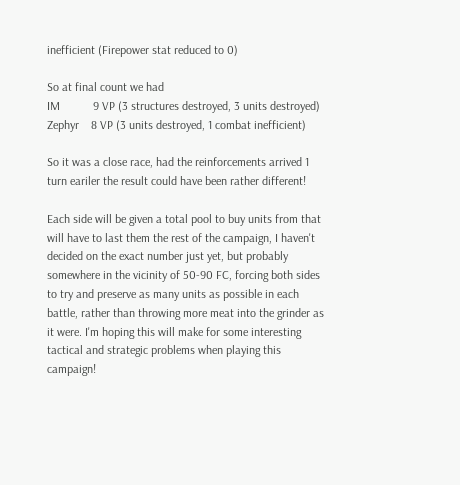inefficient (Firepower stat reduced to 0)

So at final count we had
IM           9 VP (3 structures destroyed, 3 units destroyed)
Zephyr    8 VP (3 units destroyed, 1 combat inefficient)

So it was a close race, had the reinforcements arrived 1 turn eariler the result could have been rather different!

Each side will be given a total pool to buy units from that will have to last them the rest of the campaign, I haven't decided on the exact number just yet, but probably somewhere in the vicinity of 50-90 FC, forcing both sides to try and preserve as many units as possible in each battle, rather than throwing more meat into the grinder as it were. I'm hoping this will make for some interesting tactical and strategic problems when playing this campaign!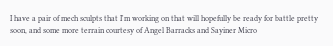I have a pair of mech sculpts that I'm working on that will hopefully be ready for battle pretty soon, and some more terrain courtesy of Angel Barracks and Sayiner Micro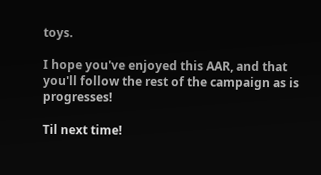toys.

I hope you've enjoyed this AAR, and that you'll follow the rest of the campaign as is progresses!

Til next time!